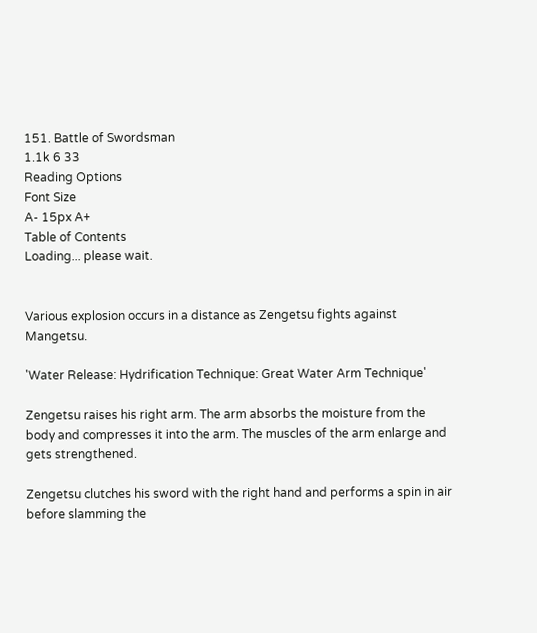151. Battle of Swordsman
1.1k 6 33
Reading Options
Font Size
A- 15px A+
Table of Contents
Loading... please wait.


Various explosion occurs in a distance as Zengetsu fights against Mangetsu.

'Water Release: Hydrification Technique: Great Water Arm Technique'

Zengetsu raises his right arm. The arm absorbs the moisture from the body and compresses it into the arm. The muscles of the arm enlarge and gets strengthened.

Zengetsu clutches his sword with the right hand and performs a spin in air before slamming the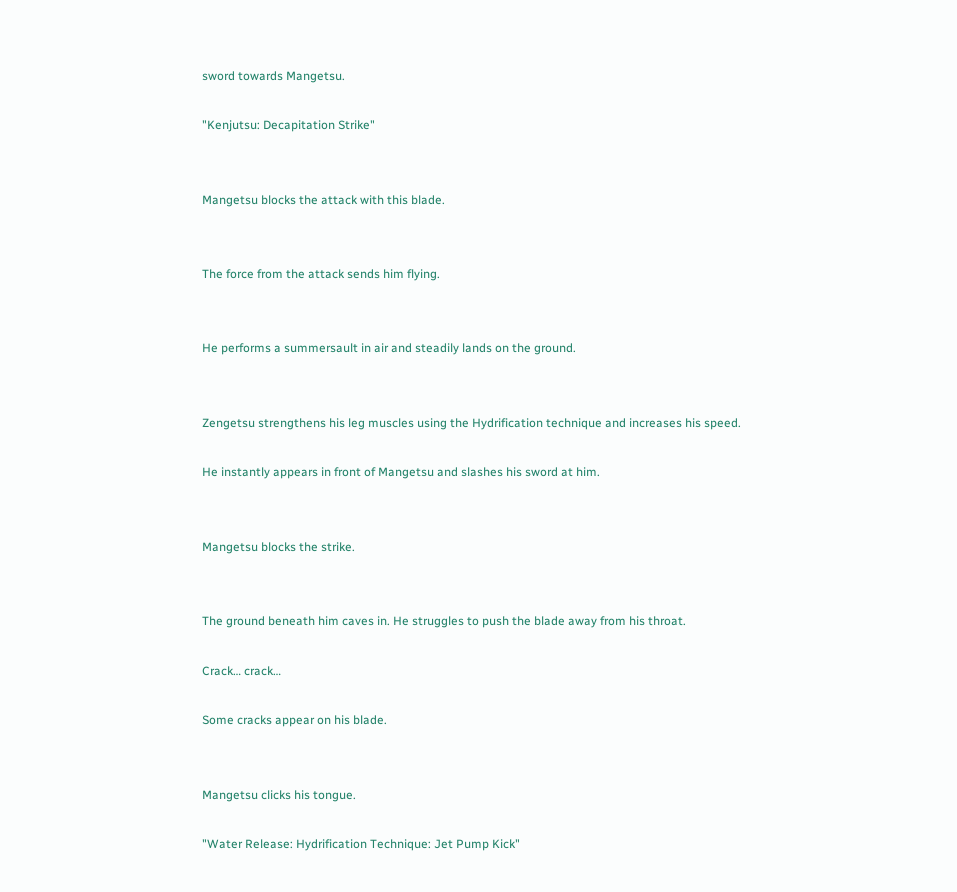sword towards Mangetsu.

"Kenjutsu: Decapitation Strike"


Mangetsu blocks the attack with this blade.


The force from the attack sends him flying.


He performs a summersault in air and steadily lands on the ground.


Zengetsu strengthens his leg muscles using the Hydrification technique and increases his speed.

He instantly appears in front of Mangetsu and slashes his sword at him.


Mangetsu blocks the strike.


The ground beneath him caves in. He struggles to push the blade away from his throat.

Crack… crack…

Some cracks appear on his blade.


Mangetsu clicks his tongue.

"Water Release: Hydrification Technique: Jet Pump Kick"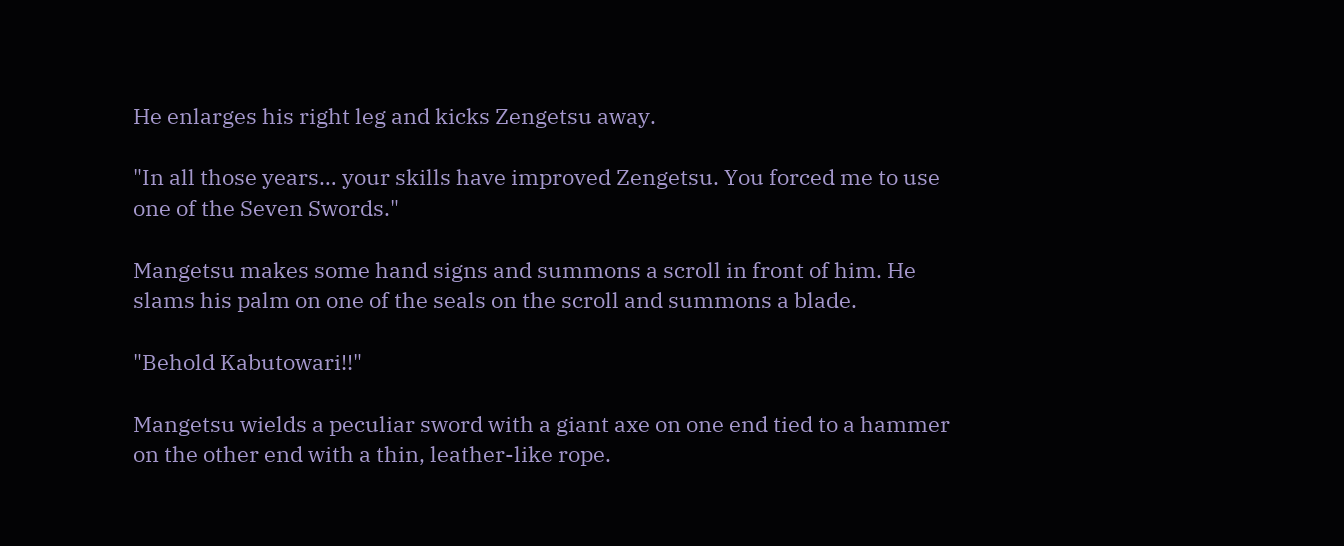He enlarges his right leg and kicks Zengetsu away.

"In all those years… your skills have improved Zengetsu. You forced me to use one of the Seven Swords."

Mangetsu makes some hand signs and summons a scroll in front of him. He slams his palm on one of the seals on the scroll and summons a blade.

"Behold Kabutowari!!"

Mangetsu wields a peculiar sword with a giant axe on one end tied to a hammer on the other end with a thin, leather-like rope.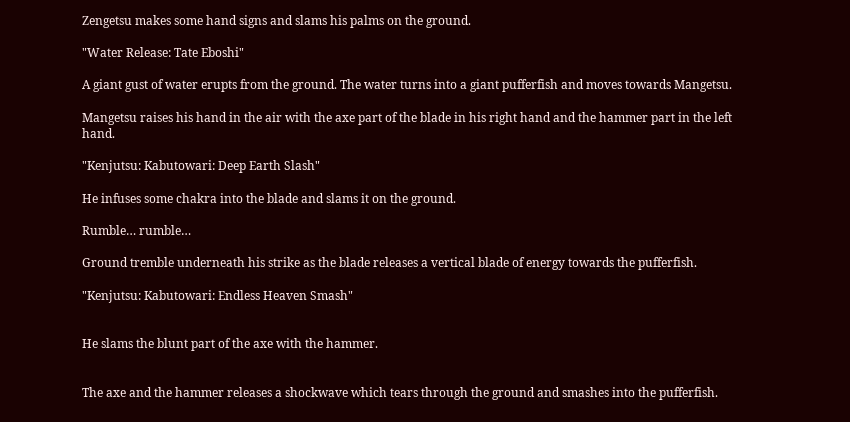Zengetsu makes some hand signs and slams his palms on the ground.

"Water Release: Tate Eboshi"

A giant gust of water erupts from the ground. The water turns into a giant pufferfish and moves towards Mangetsu.

Mangetsu raises his hand in the air with the axe part of the blade in his right hand and the hammer part in the left hand.

"Kenjutsu: Kabutowari: Deep Earth Slash"

He infuses some chakra into the blade and slams it on the ground.

Rumble… rumble…

Ground tremble underneath his strike as the blade releases a vertical blade of energy towards the pufferfish.

"Kenjutsu: Kabutowari: Endless Heaven Smash"


He slams the blunt part of the axe with the hammer.


The axe and the hammer releases a shockwave which tears through the ground and smashes into the pufferfish.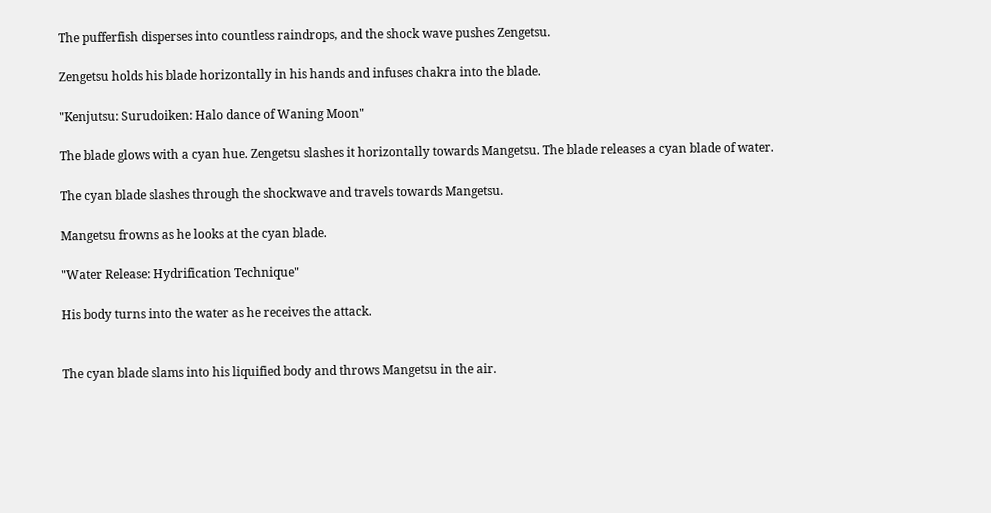The pufferfish disperses into countless raindrops, and the shock wave pushes Zengetsu.

Zengetsu holds his blade horizontally in his hands and infuses chakra into the blade.

"Kenjutsu: Surudoiken: Halo dance of Waning Moon"

The blade glows with a cyan hue. Zengetsu slashes it horizontally towards Mangetsu. The blade releases a cyan blade of water.

The cyan blade slashes through the shockwave and travels towards Mangetsu.

Mangetsu frowns as he looks at the cyan blade.

"Water Release: Hydrification Technique"

His body turns into the water as he receives the attack.


The cyan blade slams into his liquified body and throws Mangetsu in the air.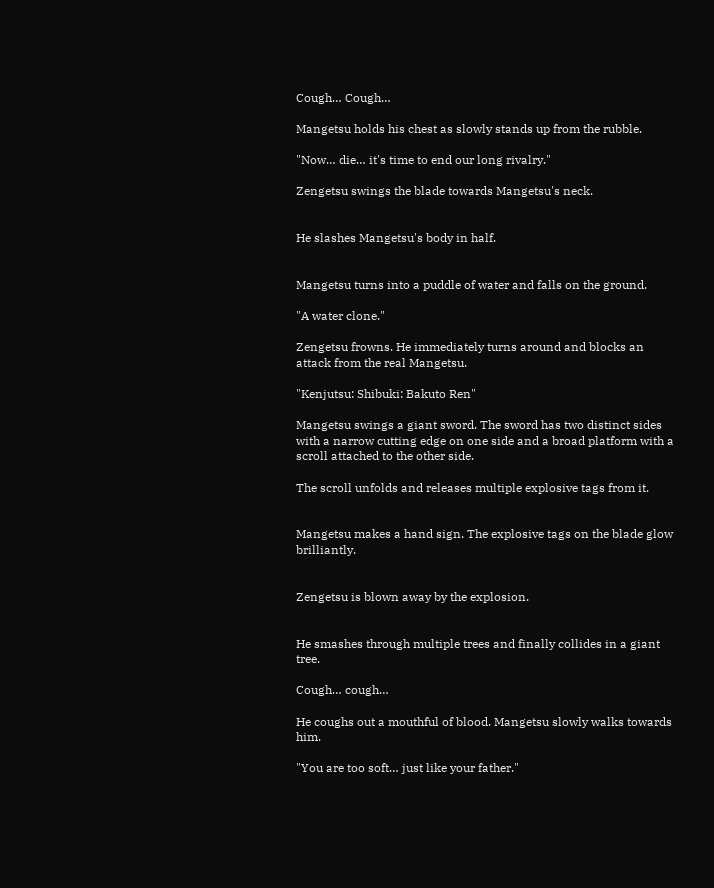Cough… Cough…

Mangetsu holds his chest as slowly stands up from the rubble.

"Now… die… it's time to end our long rivalry."

Zengetsu swings the blade towards Mangetsu's neck.


He slashes Mangetsu's body in half.


Mangetsu turns into a puddle of water and falls on the ground.

"A water clone."

Zengetsu frowns. He immediately turns around and blocks an attack from the real Mangetsu.

"Kenjutsu: Shibuki: Bakuto Ren"

Mangetsu swings a giant sword. The sword has two distinct sides with a narrow cutting edge on one side and a broad platform with a scroll attached to the other side.

The scroll unfolds and releases multiple explosive tags from it.


Mangetsu makes a hand sign. The explosive tags on the blade glow brilliantly.


Zengetsu is blown away by the explosion.


He smashes through multiple trees and finally collides in a giant tree.

Cough… cough…

He coughs out a mouthful of blood. Mangetsu slowly walks towards him.

"You are too soft… just like your father."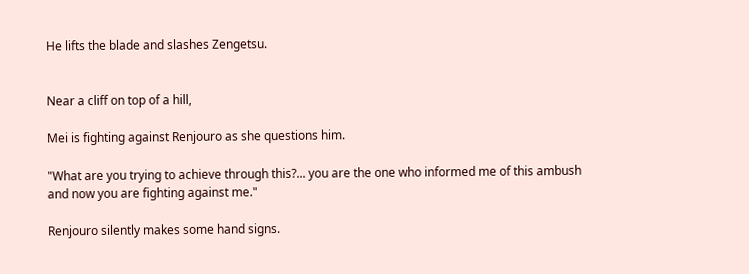He lifts the blade and slashes Zengetsu.


Near a cliff on top of a hill,

Mei is fighting against Renjouro as she questions him.

"What are you trying to achieve through this?... you are the one who informed me of this ambush and now you are fighting against me."

Renjouro silently makes some hand signs.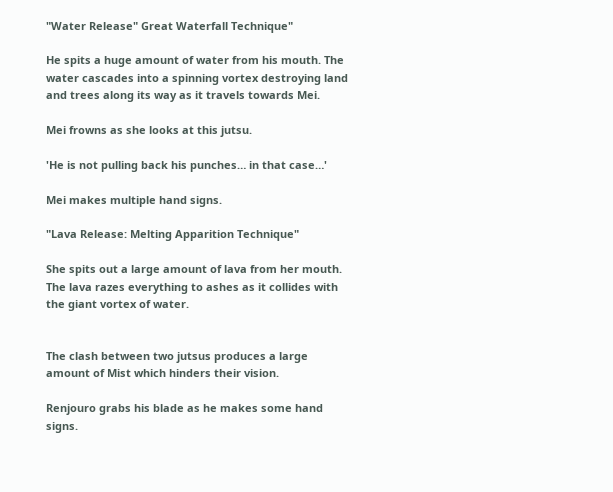"Water Release" Great Waterfall Technique"

He spits a huge amount of water from his mouth. The water cascades into a spinning vortex destroying land and trees along its way as it travels towards Mei.

Mei frowns as she looks at this jutsu.

'He is not pulling back his punches… in that case…'

Mei makes multiple hand signs.

"Lava Release: Melting Apparition Technique"

She spits out a large amount of lava from her mouth. The lava razes everything to ashes as it collides with the giant vortex of water.


The clash between two jutsus produces a large amount of Mist which hinders their vision.

Renjouro grabs his blade as he makes some hand signs.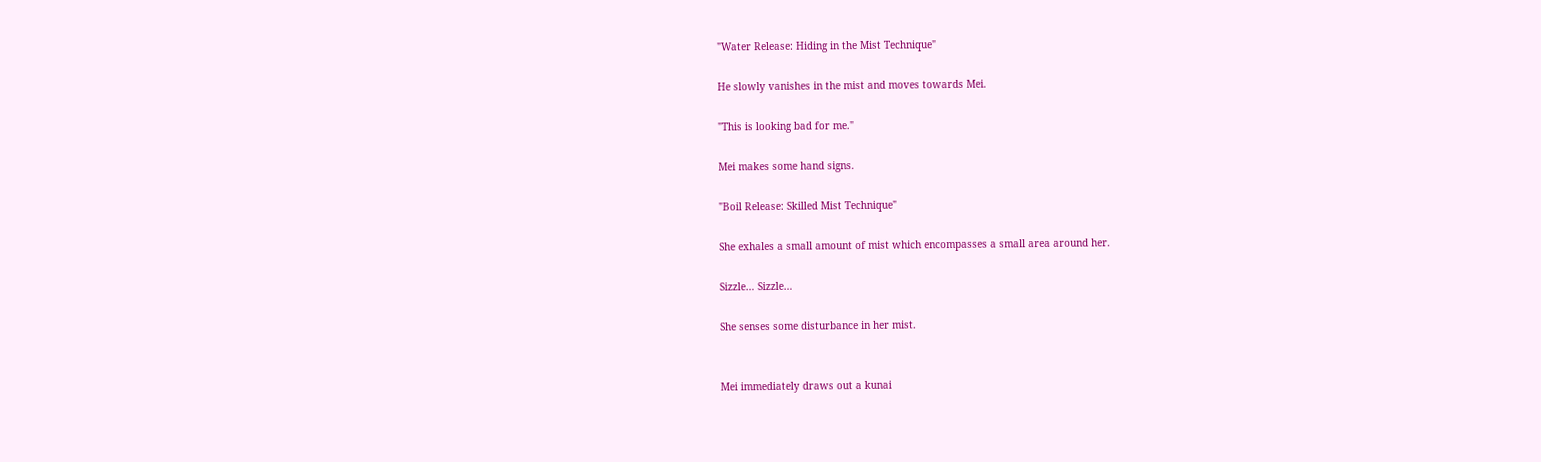"Water Release: Hiding in the Mist Technique"

He slowly vanishes in the mist and moves towards Mei.

"This is looking bad for me."

Mei makes some hand signs.

"Boil Release: Skilled Mist Technique"

She exhales a small amount of mist which encompasses a small area around her.

Sizzle… Sizzle…

She senses some disturbance in her mist.


Mei immediately draws out a kunai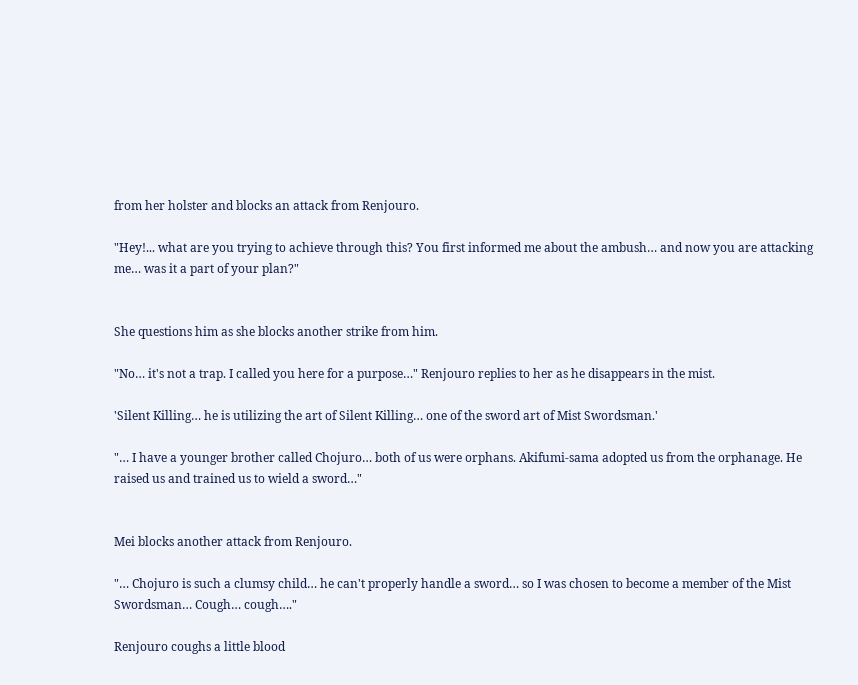from her holster and blocks an attack from Renjouro.

"Hey!... what are you trying to achieve through this? You first informed me about the ambush… and now you are attacking me… was it a part of your plan?"


She questions him as she blocks another strike from him.

"No… it's not a trap. I called you here for a purpose…" Renjouro replies to her as he disappears in the mist.

'Silent Killing… he is utilizing the art of Silent Killing… one of the sword art of Mist Swordsman.'

"… I have a younger brother called Chojuro… both of us were orphans. Akifumi-sama adopted us from the orphanage. He raised us and trained us to wield a sword…"


Mei blocks another attack from Renjouro.

"… Chojuro is such a clumsy child… he can't properly handle a sword… so I was chosen to become a member of the Mist Swordsman… Cough… cough…."

Renjouro coughs a little blood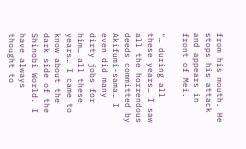from his mouth. He stops his attack and appears in front of Mei.

"… during all these years… I saw all the horrendous deeds committed by Akifumi-sama… I even did many dirty jobs for him… all these years… I came to know about the dark side of the Shinobi World. I have always thought to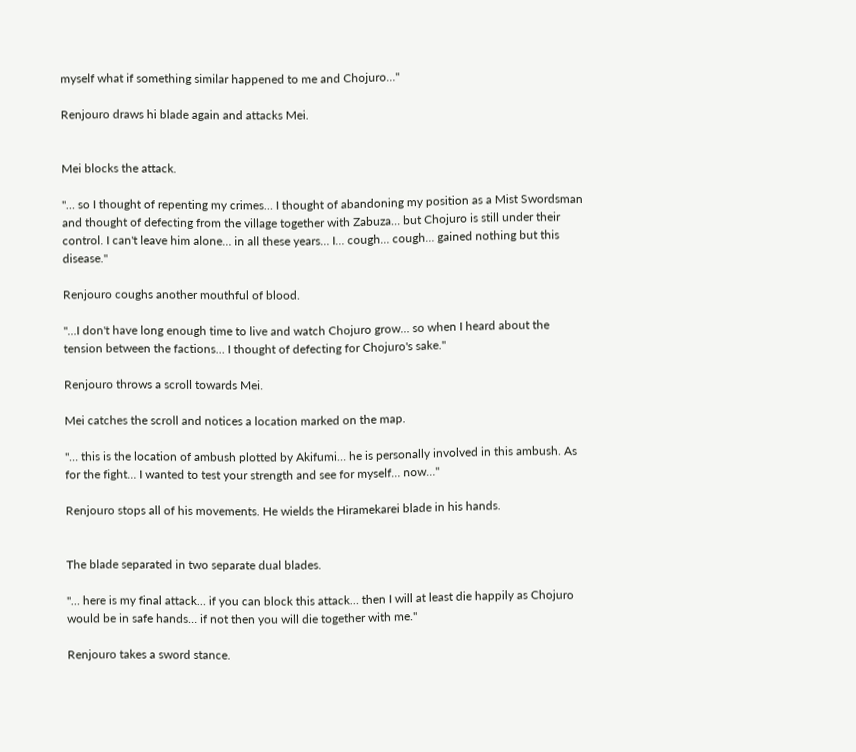myself what if something similar happened to me and Chojuro…"

Renjouro draws hi blade again and attacks Mei.


Mei blocks the attack.

"… so I thought of repenting my crimes… I thought of abandoning my position as a Mist Swordsman and thought of defecting from the village together with Zabuza… but Chojuro is still under their control. I can't leave him alone… in all these years… I… cough… cough… gained nothing but this disease."

Renjouro coughs another mouthful of blood.

"…I don't have long enough time to live and watch Chojuro grow… so when I heard about the tension between the factions… I thought of defecting for Chojuro's sake."

Renjouro throws a scroll towards Mei.

Mei catches the scroll and notices a location marked on the map.

"… this is the location of ambush plotted by Akifumi… he is personally involved in this ambush. As for the fight… I wanted to test your strength and see for myself… now…"

Renjouro stops all of his movements. He wields the Hiramekarei blade in his hands.


The blade separated in two separate dual blades.

"… here is my final attack… if you can block this attack… then I will at least die happily as Chojuro would be in safe hands… if not then you will die together with me."

Renjouro takes a sword stance.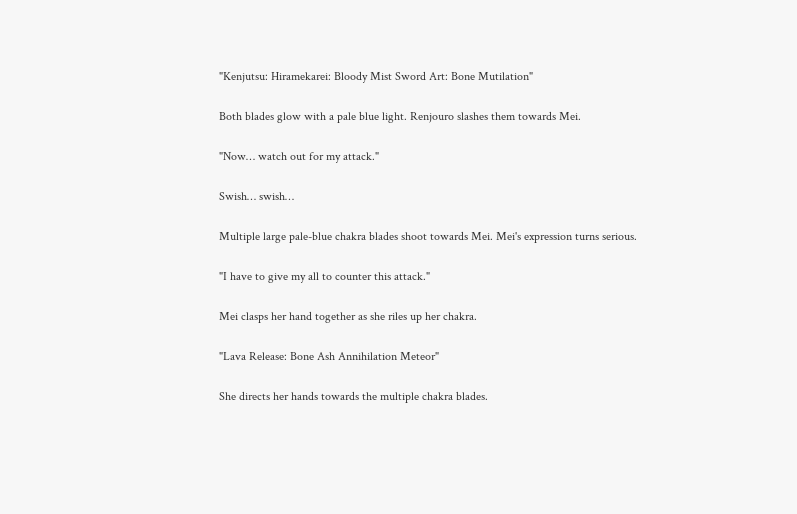"Kenjutsu: Hiramekarei: Bloody Mist Sword Art: Bone Mutilation"

Both blades glow with a pale blue light. Renjouro slashes them towards Mei.

"Now… watch out for my attack."

Swish… swish…

Multiple large pale-blue chakra blades shoot towards Mei. Mei's expression turns serious.

"I have to give my all to counter this attack."

Mei clasps her hand together as she riles up her chakra.

"Lava Release: Bone Ash Annihilation Meteor"

She directs her hands towards the multiple chakra blades.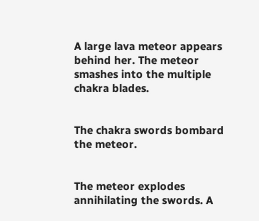A large lava meteor appears behind her. The meteor smashes into the multiple chakra blades.


The chakra swords bombard the meteor.


The meteor explodes annihilating the swords. A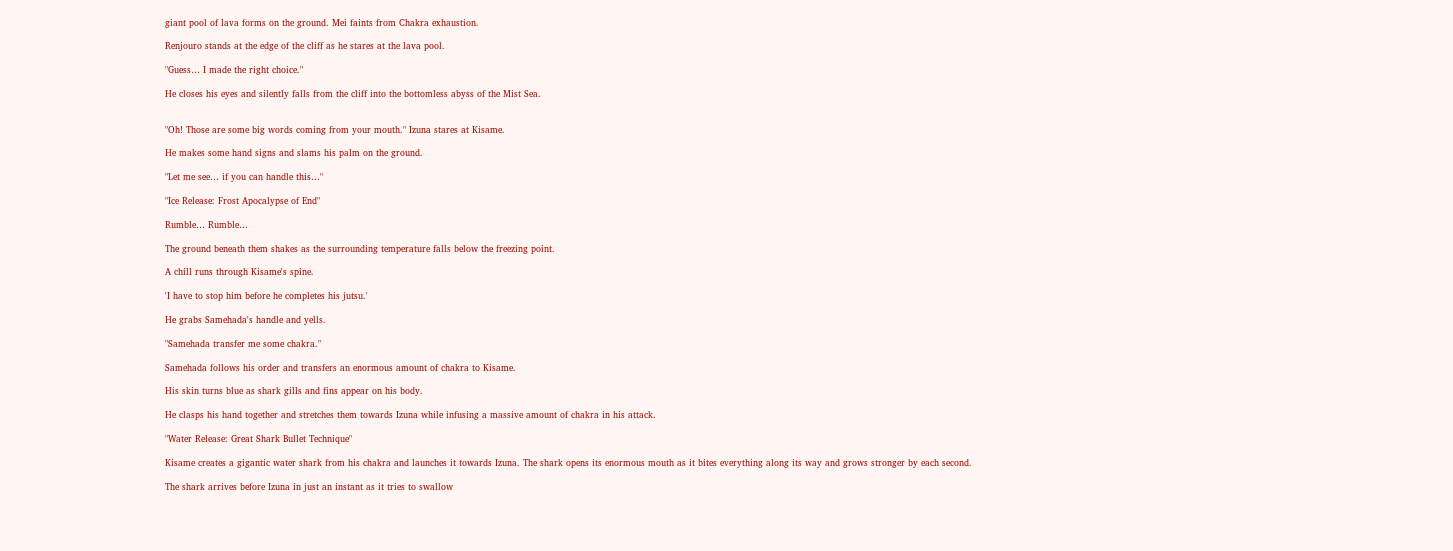giant pool of lava forms on the ground. Mei faints from Chakra exhaustion.

Renjouro stands at the edge of the cliff as he stares at the lava pool.

"Guess… I made the right choice."

He closes his eyes and silently falls from the cliff into the bottomless abyss of the Mist Sea.


"Oh! Those are some big words coming from your mouth." Izuna stares at Kisame.

He makes some hand signs and slams his palm on the ground.

"Let me see… if you can handle this…"

"Ice Release: Frost Apocalypse of End"

Rumble… Rumble…

The ground beneath them shakes as the surrounding temperature falls below the freezing point.

A chill runs through Kisame's spine.

'I have to stop him before he completes his jutsu.'

He grabs Samehada's handle and yells.

"Samehada transfer me some chakra."

Samehada follows his order and transfers an enormous amount of chakra to Kisame.

His skin turns blue as shark gills and fins appear on his body.

He clasps his hand together and stretches them towards Izuna while infusing a massive amount of chakra in his attack.

"Water Release: Great Shark Bullet Technique"

Kisame creates a gigantic water shark from his chakra and launches it towards Izuna. The shark opens its enormous mouth as it bites everything along its way and grows stronger by each second.

The shark arrives before Izuna in just an instant as it tries to swallow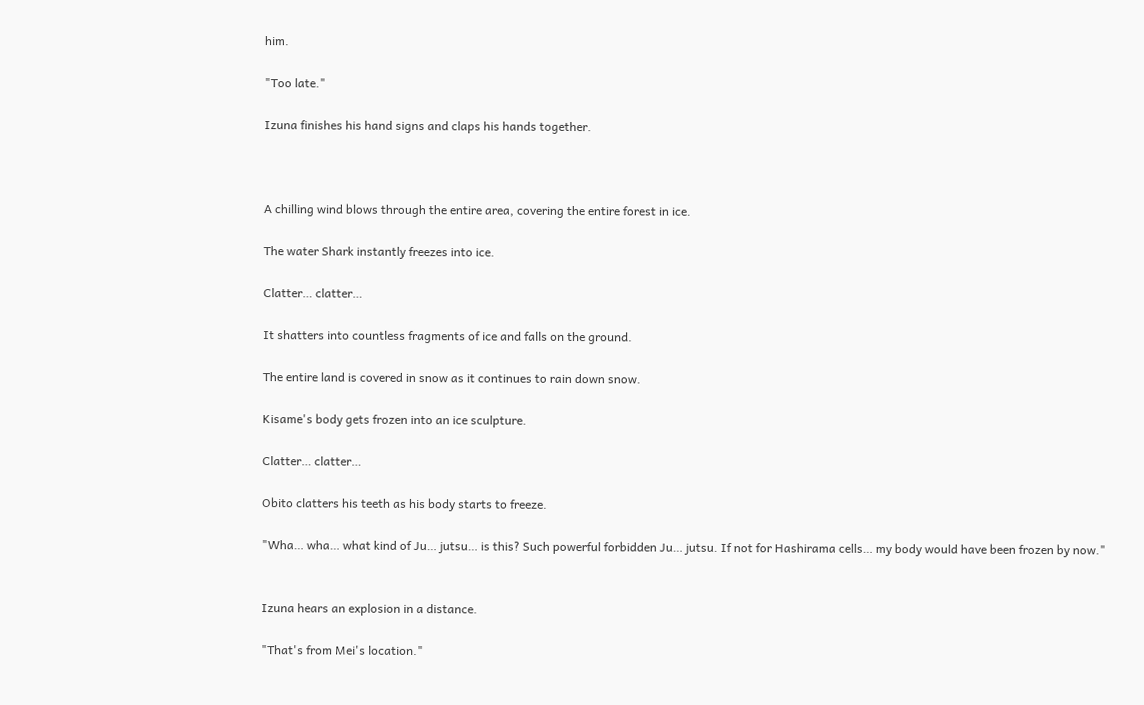him.

"Too late."

Izuna finishes his hand signs and claps his hands together.



A chilling wind blows through the entire area, covering the entire forest in ice.

The water Shark instantly freezes into ice.

Clatter… clatter…

It shatters into countless fragments of ice and falls on the ground.

The entire land is covered in snow as it continues to rain down snow.

Kisame's body gets frozen into an ice sculpture.

Clatter… clatter…

Obito clatters his teeth as his body starts to freeze.

"Wha… wha… what kind of Ju… jutsu… is this? Such powerful forbidden Ju… jutsu. If not for Hashirama cells… my body would have been frozen by now."


Izuna hears an explosion in a distance.

"That's from Mei's location."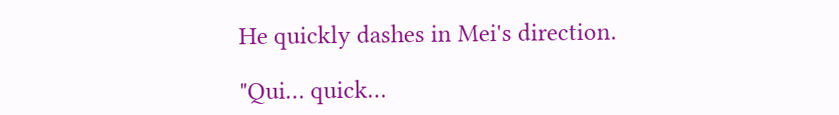He quickly dashes in Mei's direction.

"Qui… quick…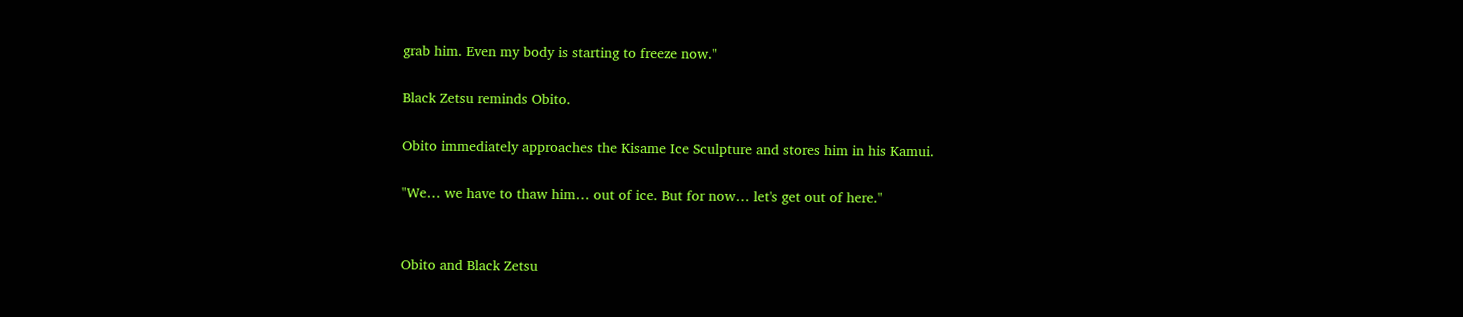grab him. Even my body is starting to freeze now."

Black Zetsu reminds Obito.

Obito immediately approaches the Kisame Ice Sculpture and stores him in his Kamui.

"We… we have to thaw him… out of ice. But for now… let's get out of here."


Obito and Black Zetsu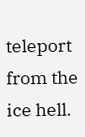teleport from the ice hell.